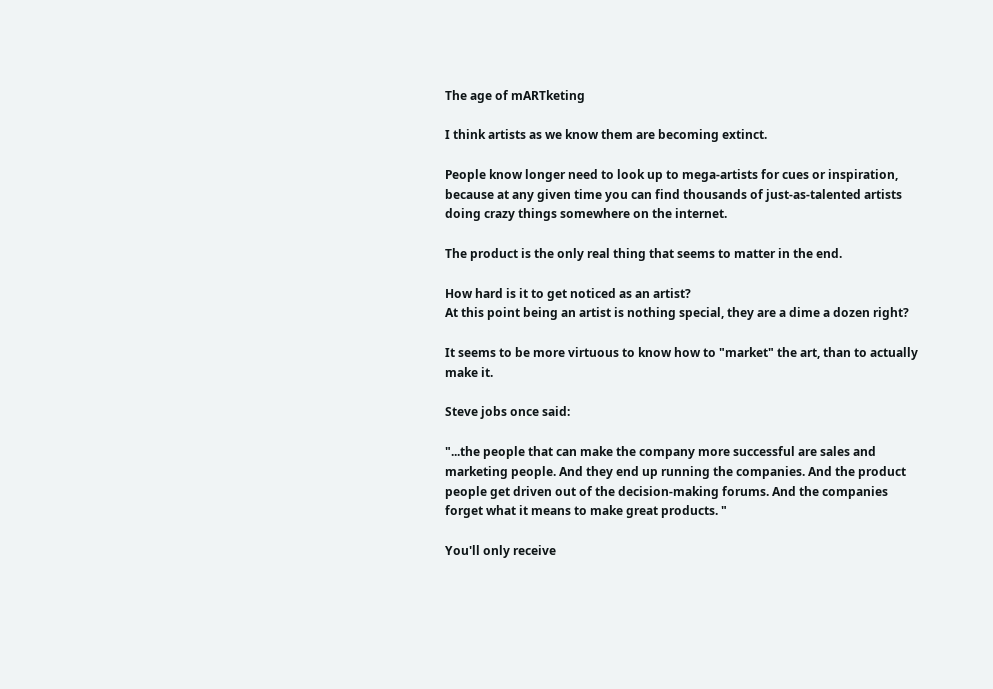The age of mARTketing

I think artists as we know them are becoming extinct.

People know longer need to look up to mega-artists for cues or inspiration, because at any given time you can find thousands of just-as-talented artists doing crazy things somewhere on the internet.

The product is the only real thing that seems to matter in the end.

How hard is it to get noticed as an artist?
At this point being an artist is nothing special, they are a dime a dozen right?

It seems to be more virtuous to know how to "market" the art, than to actually make it.

Steve jobs once said:

"...the people that can make the company more successful are sales and marketing people. And they end up running the companies. And the product people get driven out of the decision-making forums. And the companies forget what it means to make great products. "

You'll only receive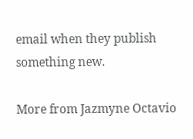email when they publish something new.

More from Jazmyne Octavio